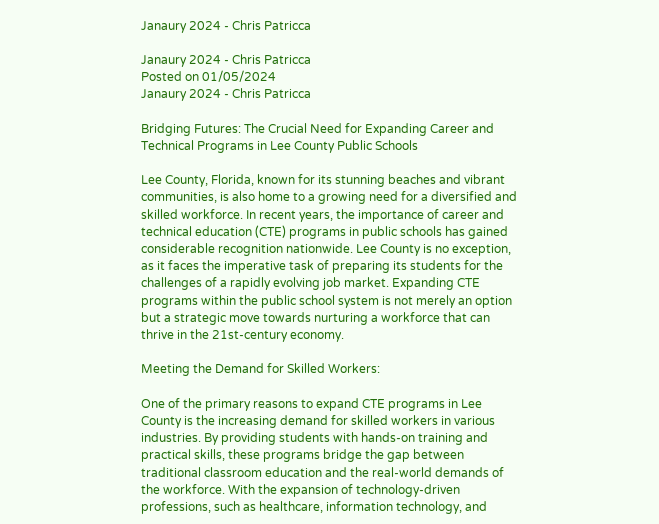Janaury 2024 - Chris Patricca

Janaury 2024 - Chris Patricca
Posted on 01/05/2024
Janaury 2024 - Chris Patricca

Bridging Futures: The Crucial Need for Expanding Career and Technical Programs in Lee County Public Schools

Lee County, Florida, known for its stunning beaches and vibrant communities, is also home to a growing need for a diversified and skilled workforce. In recent years, the importance of career and technical education (CTE) programs in public schools has gained considerable recognition nationwide. Lee County is no exception, as it faces the imperative task of preparing its students for the challenges of a rapidly evolving job market. Expanding CTE programs within the public school system is not merely an option but a strategic move towards nurturing a workforce that can thrive in the 21st-century economy.

Meeting the Demand for Skilled Workers:

One of the primary reasons to expand CTE programs in Lee County is the increasing demand for skilled workers in various industries. By providing students with hands-on training and practical skills, these programs bridge the gap between traditional classroom education and the real-world demands of the workforce. With the expansion of technology-driven professions, such as healthcare, information technology, and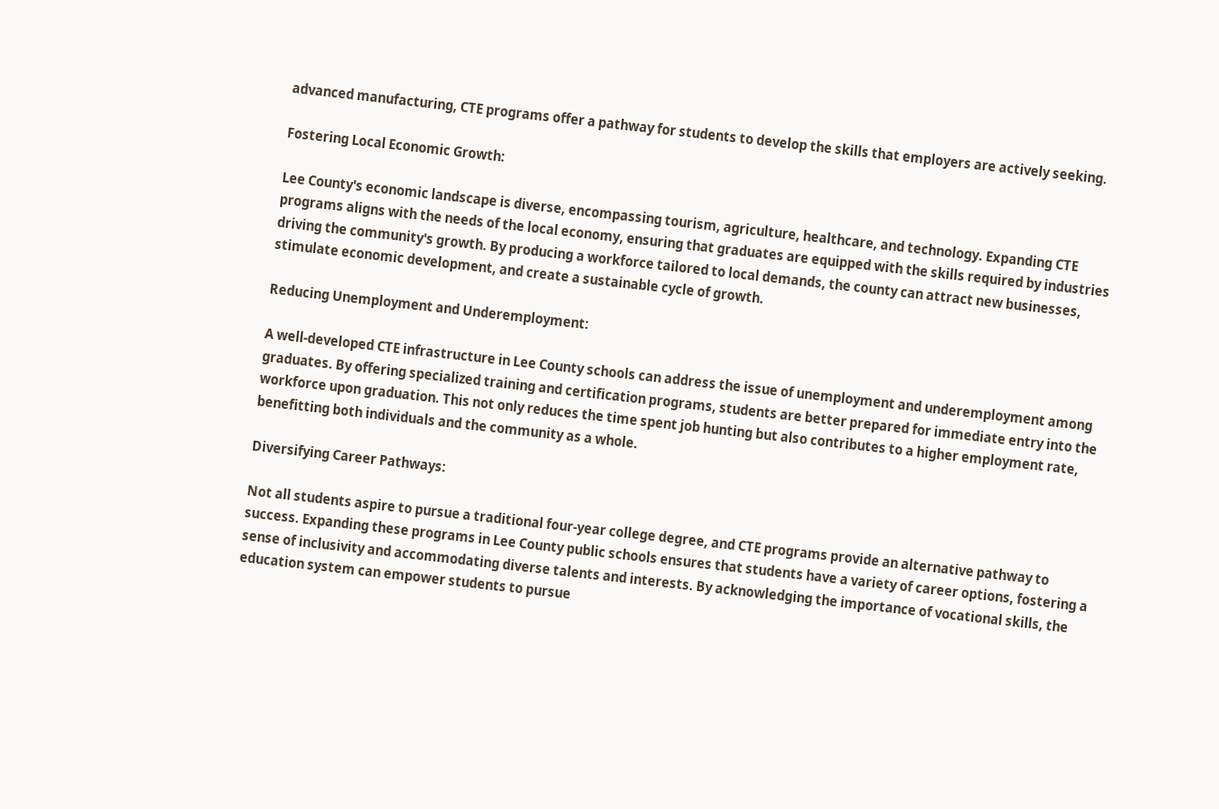advanced manufacturing, CTE programs offer a pathway for students to develop the skills that employers are actively seeking.

Fostering Local Economic Growth:

Lee County's economic landscape is diverse, encompassing tourism, agriculture, healthcare, and technology. Expanding CTE programs aligns with the needs of the local economy, ensuring that graduates are equipped with the skills required by industries driving the community's growth. By producing a workforce tailored to local demands, the county can attract new businesses, stimulate economic development, and create a sustainable cycle of growth.

Reducing Unemployment and Underemployment:

A well-developed CTE infrastructure in Lee County schools can address the issue of unemployment and underemployment among graduates. By offering specialized training and certification programs, students are better prepared for immediate entry into the workforce upon graduation. This not only reduces the time spent job hunting but also contributes to a higher employment rate, benefitting both individuals and the community as a whole.

Diversifying Career Pathways:

Not all students aspire to pursue a traditional four-year college degree, and CTE programs provide an alternative pathway to success. Expanding these programs in Lee County public schools ensures that students have a variety of career options, fostering a sense of inclusivity and accommodating diverse talents and interests. By acknowledging the importance of vocational skills, the education system can empower students to pursue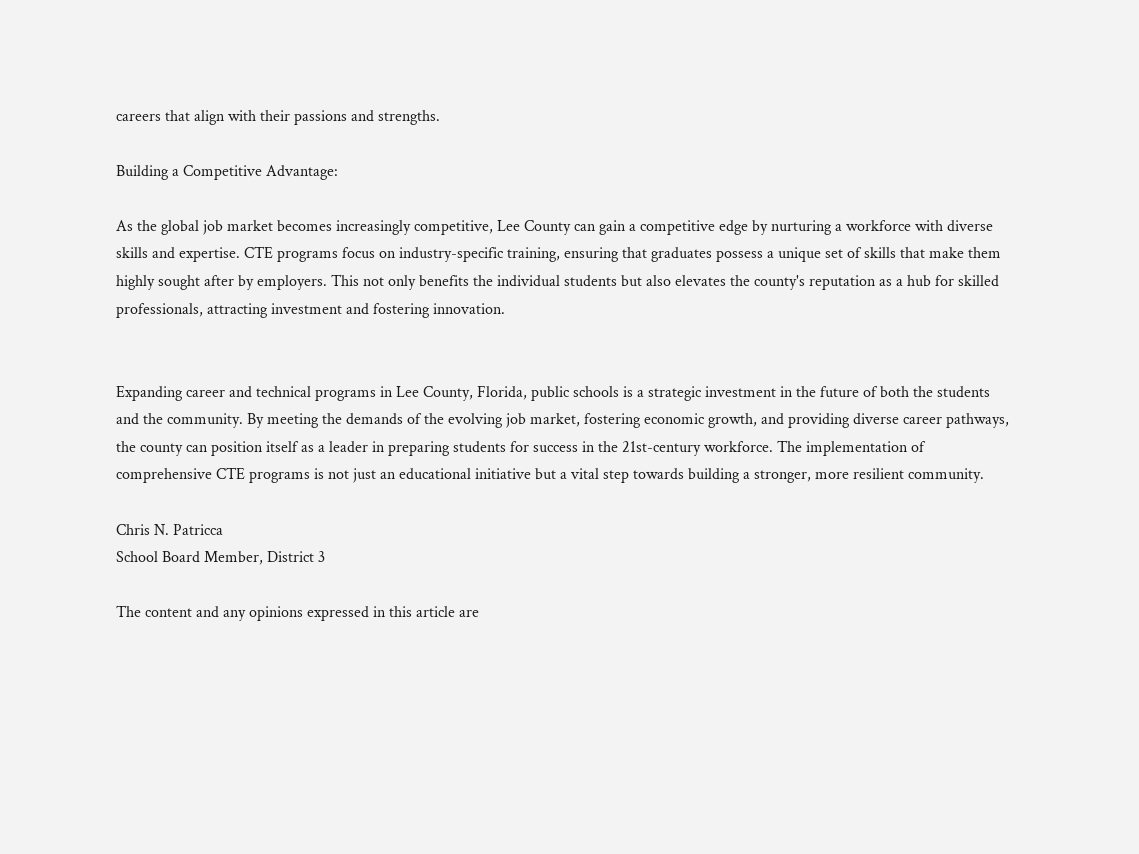careers that align with their passions and strengths.

Building a Competitive Advantage:

As the global job market becomes increasingly competitive, Lee County can gain a competitive edge by nurturing a workforce with diverse skills and expertise. CTE programs focus on industry-specific training, ensuring that graduates possess a unique set of skills that make them highly sought after by employers. This not only benefits the individual students but also elevates the county's reputation as a hub for skilled professionals, attracting investment and fostering innovation.


Expanding career and technical programs in Lee County, Florida, public schools is a strategic investment in the future of both the students and the community. By meeting the demands of the evolving job market, fostering economic growth, and providing diverse career pathways, the county can position itself as a leader in preparing students for success in the 21st-century workforce. The implementation of comprehensive CTE programs is not just an educational initiative but a vital step towards building a stronger, more resilient community.

Chris N. Patricca
School Board Member, District 3

The content and any opinions expressed in this article are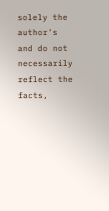solely the author's and do not necessarily reflect the facts,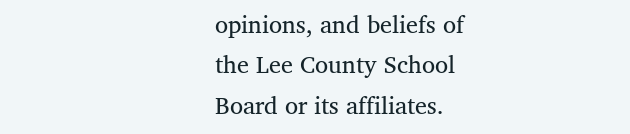opinions, and beliefs of the Lee County School Board or its affiliates.